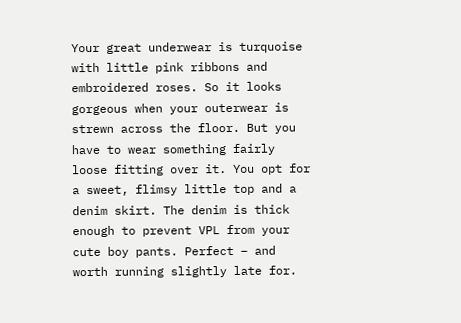Your great underwear is turquoise with little pink ribbons and embroidered roses. So it looks gorgeous when your outerwear is strewn across the floor. But you have to wear something fairly loose fitting over it. You opt for a sweet, flimsy little top and a denim skirt. The denim is thick enough to prevent VPL from your cute boy pants. Perfect – and worth running slightly late for.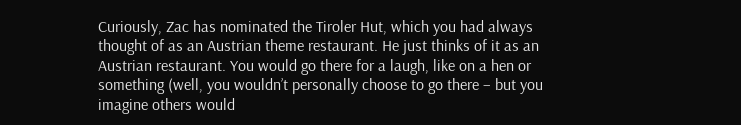Curiously, Zac has nominated the Tiroler Hut, which you had always thought of as an Austrian theme restaurant. He just thinks of it as an Austrian restaurant. You would go there for a laugh, like on a hen or something (well, you wouldn’t personally choose to go there – but you imagine others would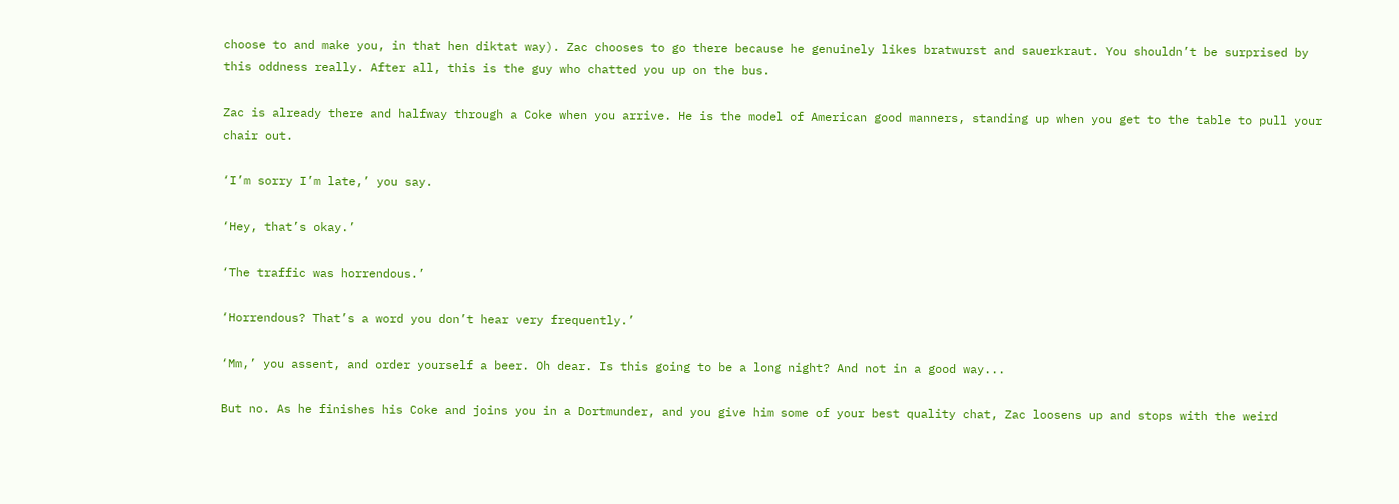choose to and make you, in that hen diktat way). Zac chooses to go there because he genuinely likes bratwurst and sauerkraut. You shouldn’t be surprised by this oddness really. After all, this is the guy who chatted you up on the bus.

Zac is already there and halfway through a Coke when you arrive. He is the model of American good manners, standing up when you get to the table to pull your chair out.

‘I’m sorry I’m late,’ you say.

‘Hey, that’s okay.’

‘The traffic was horrendous.’

‘Horrendous? That’s a word you don’t hear very frequently.’

‘Mm,’ you assent, and order yourself a beer. Oh dear. Is this going to be a long night? And not in a good way...

But no. As he finishes his Coke and joins you in a Dortmunder, and you give him some of your best quality chat, Zac loosens up and stops with the weird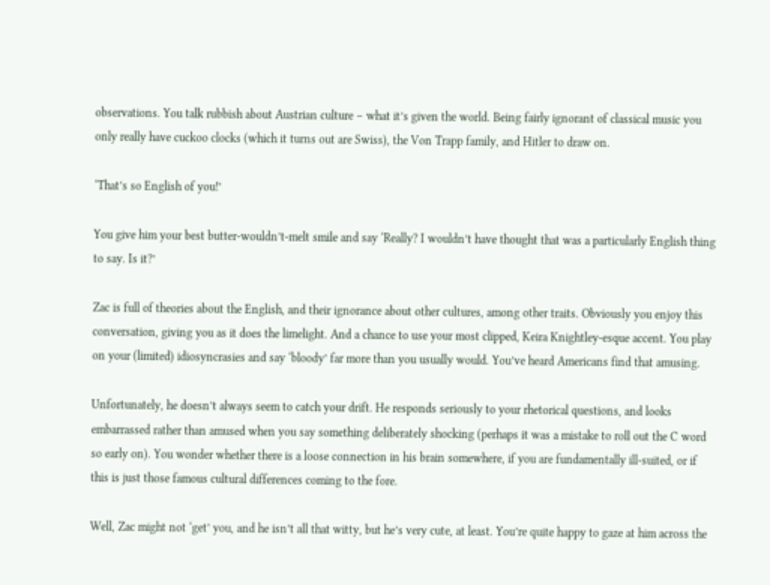observations. You talk rubbish about Austrian culture – what it’s given the world. Being fairly ignorant of classical music you only really have cuckoo clocks (which it turns out are Swiss), the Von Trapp family, and Hitler to draw on.

‘That’s so English of you!’

You give him your best butter-wouldn’t-melt smile and say ‘Really? I wouldn’t have thought that was a particularly English thing to say. Is it?’

Zac is full of theories about the English, and their ignorance about other cultures, among other traits. Obviously you enjoy this conversation, giving you as it does the limelight. And a chance to use your most clipped, Keira Knightley-esque accent. You play on your (limited) idiosyncrasies and say ‘bloody’ far more than you usually would. You’ve heard Americans find that amusing.

Unfortunately, he doesn’t always seem to catch your drift. He responds seriously to your rhetorical questions, and looks embarrassed rather than amused when you say something deliberately shocking (perhaps it was a mistake to roll out the C word so early on). You wonder whether there is a loose connection in his brain somewhere, if you are fundamentally ill-suited, or if this is just those famous cultural differences coming to the fore.

Well, Zac might not ‘get’ you, and he isn’t all that witty, but he’s very cute, at least. You’re quite happy to gaze at him across the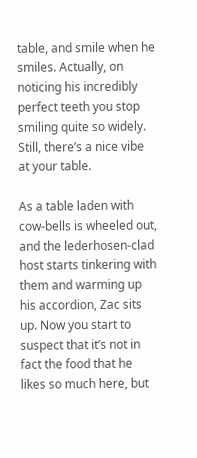table, and smile when he smiles. Actually, on noticing his incredibly perfect teeth you stop smiling quite so widely. Still, there’s a nice vibe at your table.

As a table laden with cow-bells is wheeled out, and the lederhosen-clad host starts tinkering with them and warming up his accordion, Zac sits up. Now you start to suspect that it’s not in fact the food that he likes so much here, but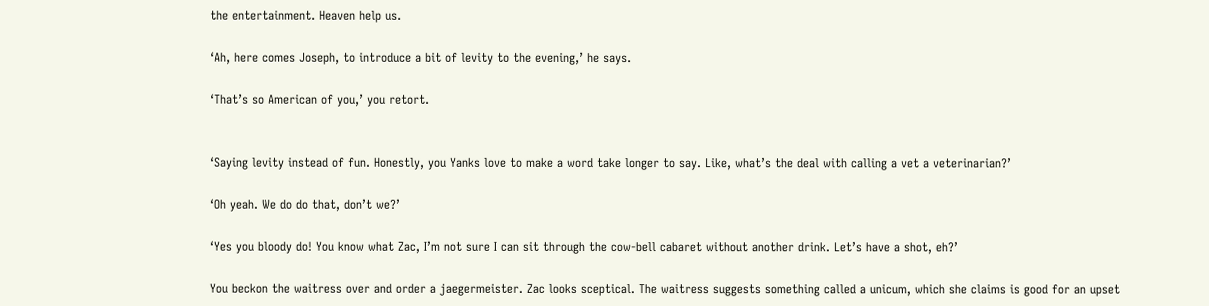the entertainment. Heaven help us.

‘Ah, here comes Joseph, to introduce a bit of levity to the evening,’ he says.

‘That’s so American of you,’ you retort.


‘Saying levity instead of fun. Honestly, you Yanks love to make a word take longer to say. Like, what’s the deal with calling a vet a veterinarian?’

‘Oh yeah. We do do that, don’t we?’

‘Yes you bloody do! You know what Zac, I’m not sure I can sit through the cow-bell cabaret without another drink. Let’s have a shot, eh?’

You beckon the waitress over and order a jaegermeister. Zac looks sceptical. The waitress suggests something called a unicum, which she claims is good for an upset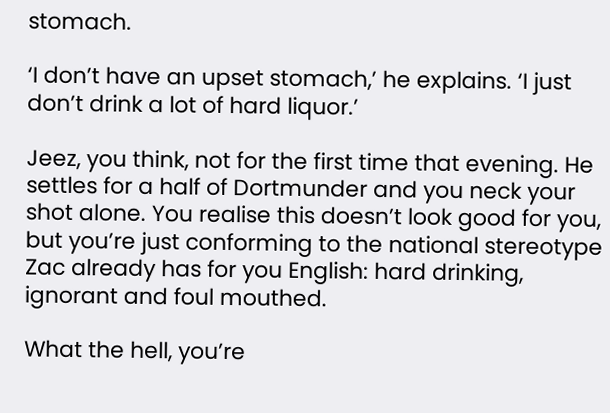stomach.

‘I don’t have an upset stomach,’ he explains. ‘I just don’t drink a lot of hard liquor.’

Jeez, you think, not for the first time that evening. He settles for a half of Dortmunder and you neck your shot alone. You realise this doesn’t look good for you, but you’re just conforming to the national stereotype Zac already has for you English: hard drinking, ignorant and foul mouthed.

What the hell, you’re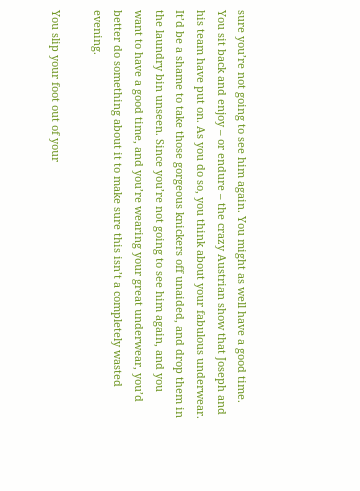sure you’re not going to see him again. You might as well have a good time. You sit back and enjoy – or endure – the crazy Austrian show that Joseph and his team have put on. As you do so, you think about your fabulous underwear. It’d be a shame to take those gorgeous knickers off unaided, and drop them in the laundry bin unseen. Since you’re not going to see him again, and you want to have a good time, and you’re wearing your great underwear, you’d better do something about it to make sure this isn’t a completely wasted evening.

You slip your foot out of your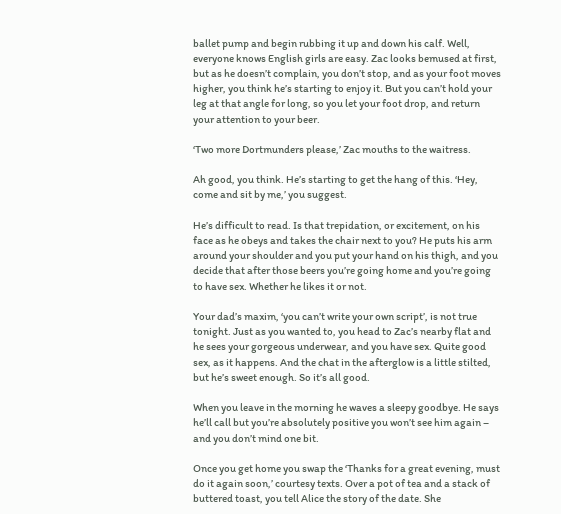ballet pump and begin rubbing it up and down his calf. Well, everyone knows English girls are easy. Zac looks bemused at first, but as he doesn’t complain, you don’t stop, and as your foot moves higher, you think he’s starting to enjoy it. But you can’t hold your leg at that angle for long, so you let your foot drop, and return your attention to your beer.

‘Two more Dortmunders please,’ Zac mouths to the waitress.

Ah good, you think. He’s starting to get the hang of this. ‘Hey, come and sit by me,’ you suggest.

He’s difficult to read. Is that trepidation, or excitement, on his face as he obeys and takes the chair next to you? He puts his arm around your shoulder and you put your hand on his thigh, and you decide that after those beers you’re going home and you’re going to have sex. Whether he likes it or not.

Your dad’s maxim, ‘you can’t write your own script’, is not true tonight. Just as you wanted to, you head to Zac’s nearby flat and he sees your gorgeous underwear, and you have sex. Quite good sex, as it happens. And the chat in the afterglow is a little stilted, but he’s sweet enough. So it’s all good.

When you leave in the morning he waves a sleepy goodbye. He says he’ll call but you’re absolutely positive you won’t see him again – and you don’t mind one bit.

Once you get home you swap the ‘Thanks for a great evening, must do it again soon,’ courtesy texts. Over a pot of tea and a stack of buttered toast, you tell Alice the story of the date. She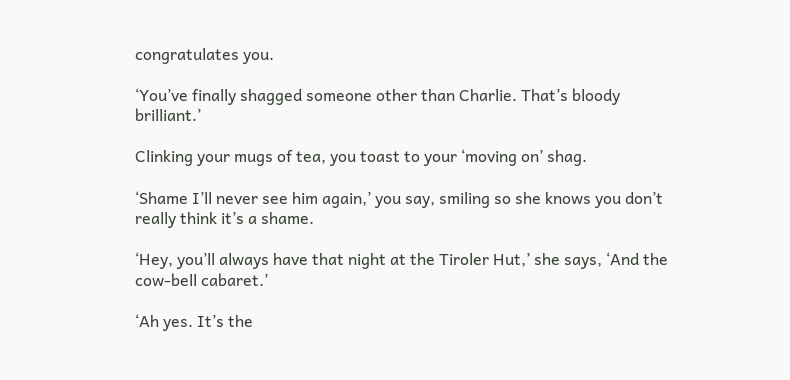congratulates you.

‘You’ve finally shagged someone other than Charlie. That’s bloody brilliant.’

Clinking your mugs of tea, you toast to your ‘moving on’ shag.

‘Shame I’ll never see him again,’ you say, smiling so she knows you don’t really think it’s a shame.

‘Hey, you’ll always have that night at the Tiroler Hut,’ she says, ‘And the cow-bell cabaret.’

‘Ah yes. It’s the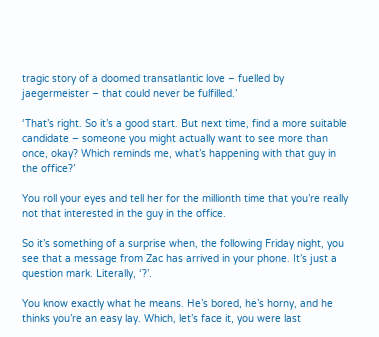tragic story of a doomed transatlantic love – fuelled by jaegermeister – that could never be fulfilled.’

‘That’s right. So it’s a good start. But next time, find a more suitable candidate – someone you might actually want to see more than once, okay? Which reminds me, what’s happening with that guy in the office?’

You roll your eyes and tell her for the millionth time that you’re really not that interested in the guy in the office.

So it’s something of a surprise when, the following Friday night, you see that a message from Zac has arrived in your phone. It’s just a question mark. Literally, ‘?’.

You know exactly what he means. He’s bored, he’s horny, and he thinks you’re an easy lay. Which, let’s face it, you were last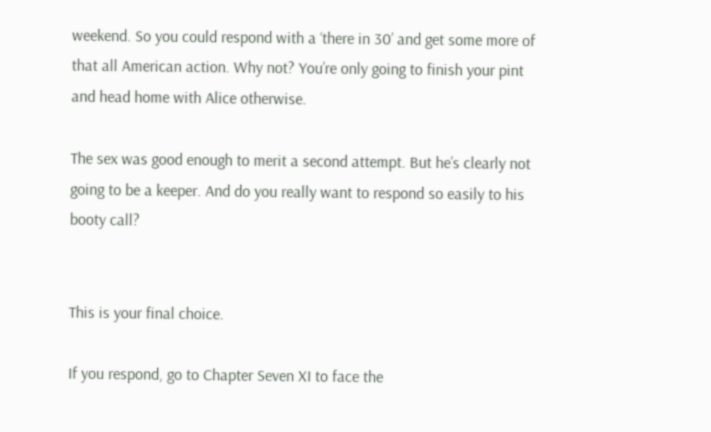weekend. So you could respond with a ‘there in 30’ and get some more of that all American action. Why not? You’re only going to finish your pint and head home with Alice otherwise.

The sex was good enough to merit a second attempt. But he’s clearly not going to be a keeper. And do you really want to respond so easily to his booty call?


This is your final choice.

If you respond, go to Chapter Seven XI to face the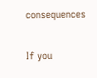consequences

If you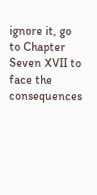ignore it, go to Chapter Seven XVII to face the consequences